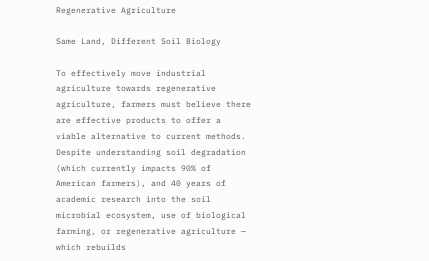Regenerative Agriculture

Same Land, Different Soil Biology

To effectively move industrial agriculture towards regenerative agriculture, farmers must believe there are effective products to offer a viable alternative to current methods. Despite understanding soil degradation (which currently impacts 90% of American farmers), and 40 years of academic research into the soil microbial ecosystem, use of biological farming, or regenerative agriculture — which rebuilds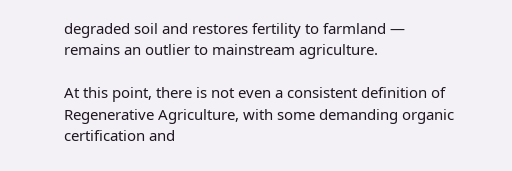degraded soil and restores fertility to farmland — remains an outlier to mainstream agriculture.

At this point, there is not even a consistent definition of Regenerative Agriculture, with some demanding organic certification and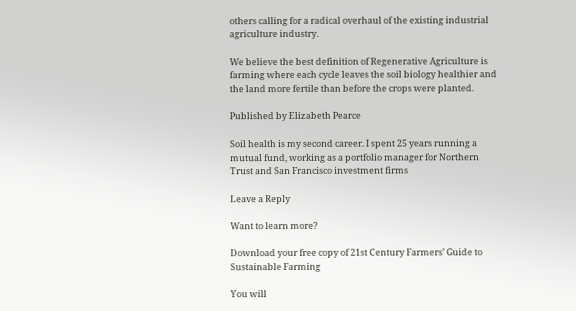others calling for a radical overhaul of the existing industrial agriculture industry.

We believe the best definition of Regenerative Agriculture is farming where each cycle leaves the soil biology healthier and the land more fertile than before the crops were planted.

Published by Elizabeth Pearce

Soil health is my second career. I spent 25 years running a mutual fund, working as a portfolio manager for Northern Trust and San Francisco investment firms

Leave a Reply

Want to learn more?

Download your free copy of 21st Century Farmers’ Guide to Sustainable Farming

You will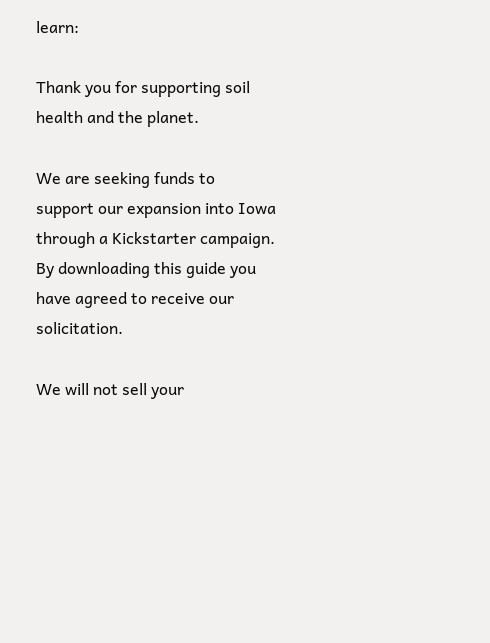learn:

Thank you for supporting soil health and the planet.

We are seeking funds to support our expansion into Iowa through a Kickstarter campaign.  By downloading this guide you have agreed to receive our solicitation.

We will not sell your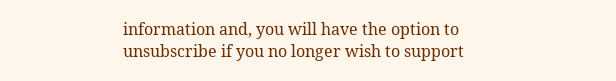information and, you will have the option to unsubscribe if you no longer wish to support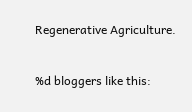Regenerative Agriculture.

%d bloggers like this: